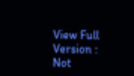View Full Version : Not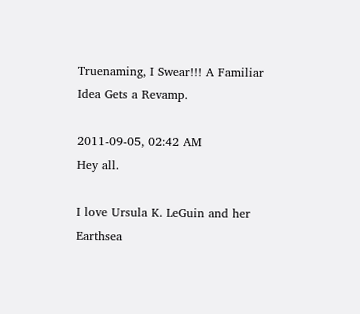Truenaming, I Swear!!! A Familiar Idea Gets a Revamp.

2011-09-05, 02:42 AM
Hey all.

I love Ursula K. LeGuin and her Earthsea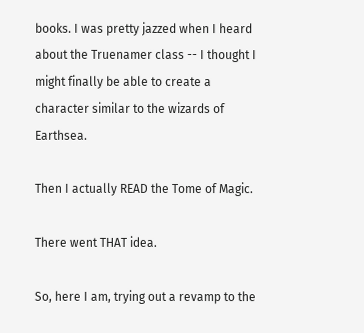books. I was pretty jazzed when I heard about the Truenamer class -- I thought I might finally be able to create a character similar to the wizards of Earthsea.

Then I actually READ the Tome of Magic.

There went THAT idea.

So, here I am, trying out a revamp to the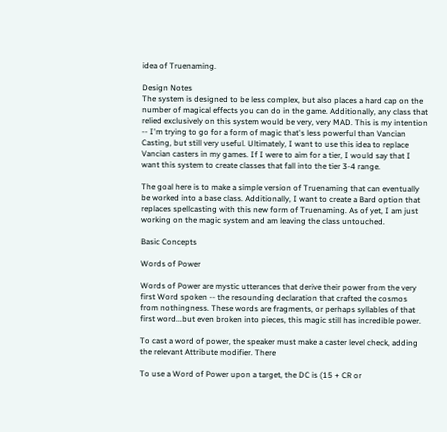idea of Truenaming.

Design Notes
The system is designed to be less complex, but also places a hard cap on the number of magical effects you can do in the game. Additionally, any class that relied exclusively on this system would be very, very MAD. This is my intention -- I'm trying to go for a form of magic that's less powerful than Vancian Casting, but still very useful. Ultimately, I want to use this idea to replace Vancian casters in my games. If I were to aim for a tier, I would say that I want this system to create classes that fall into the tier 3-4 range.

The goal here is to make a simple version of Truenaming that can eventually be worked into a base class. Additionally, I want to create a Bard option that replaces spellcasting with this new form of Truenaming. As of yet, I am just working on the magic system and am leaving the class untouched.

Basic Concepts

Words of Power

Words of Power are mystic utterances that derive their power from the very first Word spoken -- the resounding declaration that crafted the cosmos from nothingness. These words are fragments, or perhaps syllables of that first word...but even broken into pieces, this magic still has incredible power.

To cast a word of power, the speaker must make a caster level check, adding the relevant Attribute modifier. There

To use a Word of Power upon a target, the DC is (15 + CR or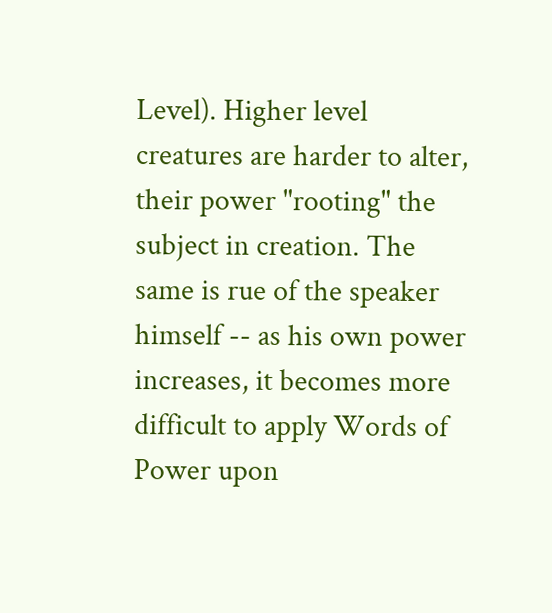Level). Higher level creatures are harder to alter, their power "rooting" the subject in creation. The same is rue of the speaker himself -- as his own power increases, it becomes more difficult to apply Words of Power upon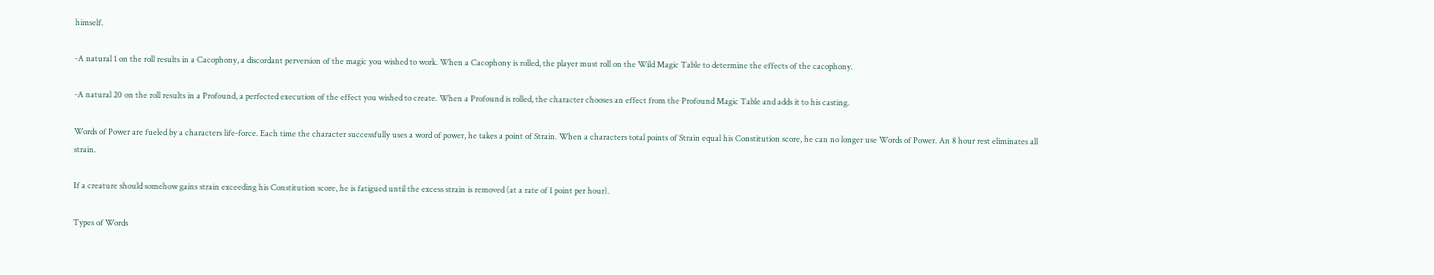himself.

-A natural 1 on the roll results in a Cacophony, a discordant perversion of the magic you wished to work. When a Cacophony is rolled, the player must roll on the Wild Magic Table to determine the effects of the cacophony.

-A natural 20 on the roll results in a Profound, a perfected execution of the effect you wished to create. When a Profound is rolled, the character chooses an effect from the Profound Magic Table and adds it to his casting.

Words of Power are fueled by a characters life-force. Each time the character successfully uses a word of power, he takes a point of Strain. When a characters total points of Strain equal his Constitution score, he can no longer use Words of Power. An 8 hour rest eliminates all strain.

If a creature should somehow gains strain exceeding his Constitution score, he is fatigued until the excess strain is removed (at a rate of 1 point per hour).

Types of Words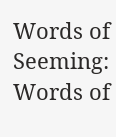Words of Seeming: Words of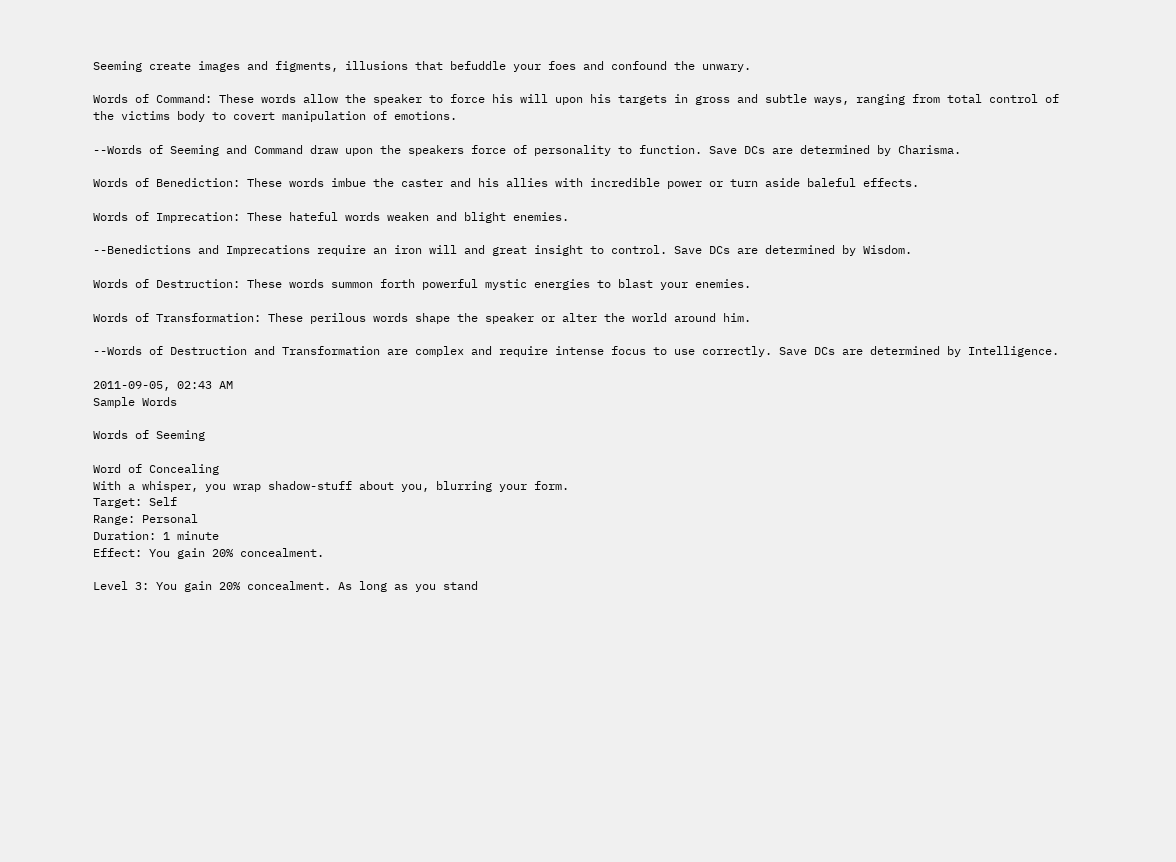Seeming create images and figments, illusions that befuddle your foes and confound the unwary.

Words of Command: These words allow the speaker to force his will upon his targets in gross and subtle ways, ranging from total control of the victims body to covert manipulation of emotions.

--Words of Seeming and Command draw upon the speakers force of personality to function. Save DCs are determined by Charisma.

Words of Benediction: These words imbue the caster and his allies with incredible power or turn aside baleful effects.

Words of Imprecation: These hateful words weaken and blight enemies.

--Benedictions and Imprecations require an iron will and great insight to control. Save DCs are determined by Wisdom.

Words of Destruction: These words summon forth powerful mystic energies to blast your enemies.

Words of Transformation: These perilous words shape the speaker or alter the world around him.

--Words of Destruction and Transformation are complex and require intense focus to use correctly. Save DCs are determined by Intelligence.

2011-09-05, 02:43 AM
Sample Words

Words of Seeming

Word of Concealing
With a whisper, you wrap shadow-stuff about you, blurring your form.
Target: Self
Range: Personal
Duration: 1 minute
Effect: You gain 20% concealment.

Level 3: You gain 20% concealment. As long as you stand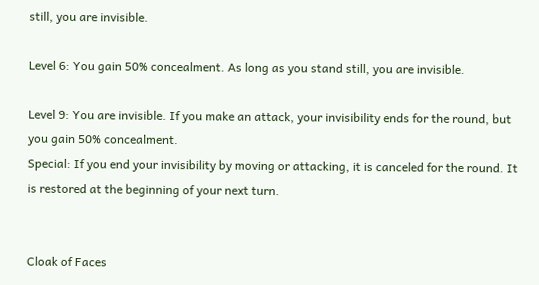still, you are invisible.

Level 6: You gain 50% concealment. As long as you stand still, you are invisible.

Level 9: You are invisible. If you make an attack, your invisibility ends for the round, but you gain 50% concealment.
Special: If you end your invisibility by moving or attacking, it is canceled for the round. It is restored at the beginning of your next turn.


Cloak of Faces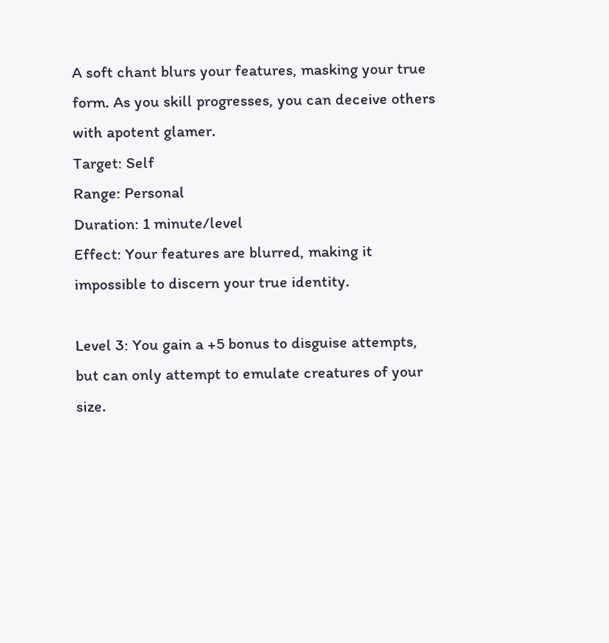A soft chant blurs your features, masking your true form. As you skill progresses, you can deceive others with apotent glamer.
Target: Self
Range: Personal
Duration: 1 minute/level
Effect: Your features are blurred, making it impossible to discern your true identity.

Level 3: You gain a +5 bonus to disguise attempts, but can only attempt to emulate creatures of your size.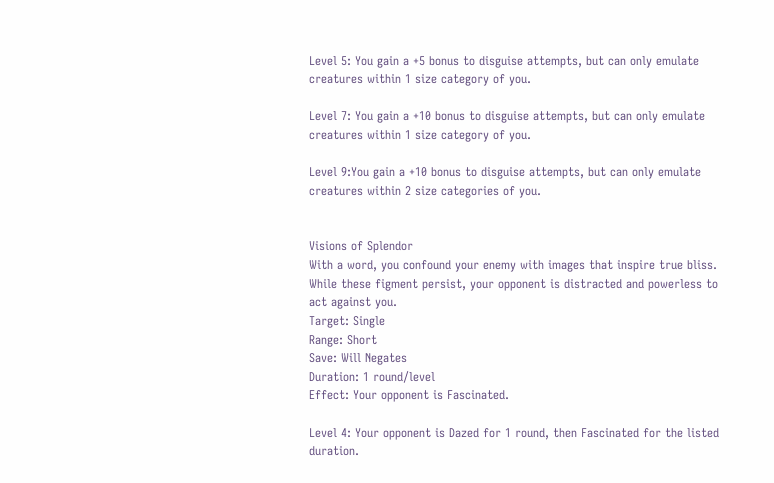Level 5: You gain a +5 bonus to disguise attempts, but can only emulate creatures within 1 size category of you.

Level 7: You gain a +10 bonus to disguise attempts, but can only emulate creatures within 1 size category of you.

Level 9:You gain a +10 bonus to disguise attempts, but can only emulate creatures within 2 size categories of you.


Visions of Splendor
With a word, you confound your enemy with images that inspire true bliss. While these figment persist, your opponent is distracted and powerless to act against you.
Target: Single
Range: Short
Save: Will Negates
Duration: 1 round/level
Effect: Your opponent is Fascinated.

Level 4: Your opponent is Dazed for 1 round, then Fascinated for the listed duration.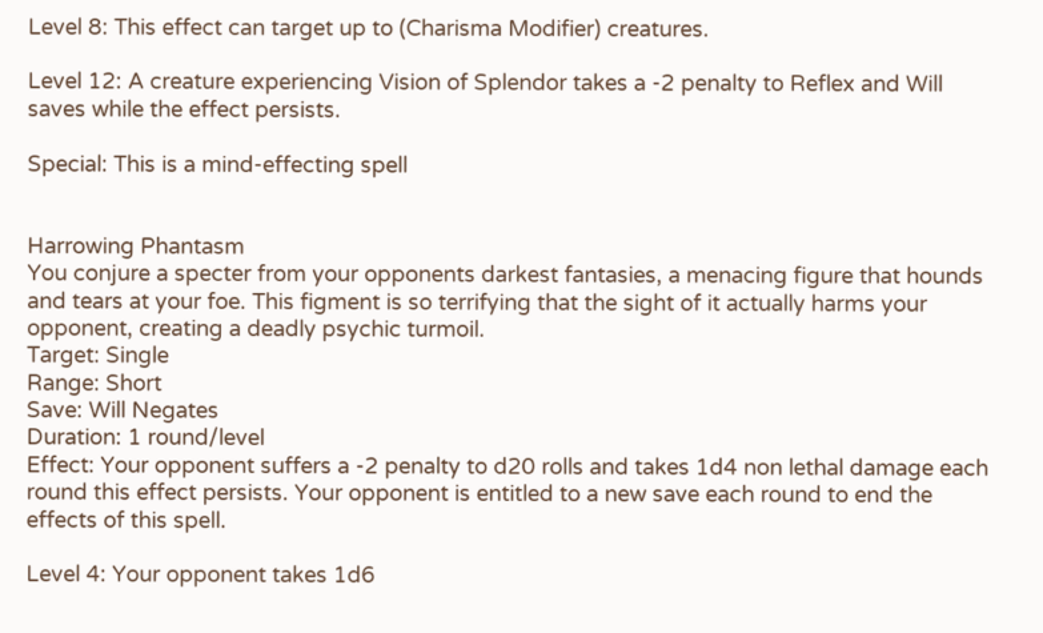Level 8: This effect can target up to (Charisma Modifier) creatures.

Level 12: A creature experiencing Vision of Splendor takes a -2 penalty to Reflex and Will saves while the effect persists.

Special: This is a mind-effecting spell


Harrowing Phantasm
You conjure a specter from your opponents darkest fantasies, a menacing figure that hounds and tears at your foe. This figment is so terrifying that the sight of it actually harms your opponent, creating a deadly psychic turmoil.
Target: Single
Range: Short
Save: Will Negates
Duration: 1 round/level
Effect: Your opponent suffers a -2 penalty to d20 rolls and takes 1d4 non lethal damage each round this effect persists. Your opponent is entitled to a new save each round to end the effects of this spell.

Level 4: Your opponent takes 1d6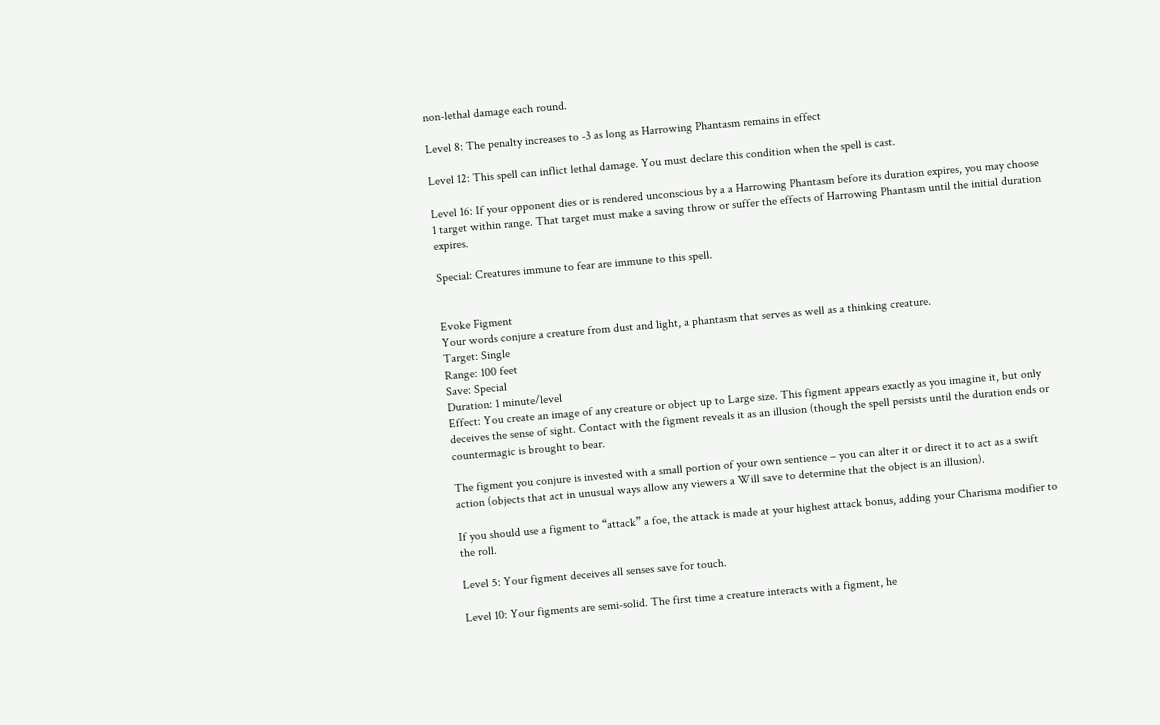non-lethal damage each round.

Level 8: The penalty increases to -3 as long as Harrowing Phantasm remains in effect

Level 12: This spell can inflict lethal damage. You must declare this condition when the spell is cast.

Level 16: If your opponent dies or is rendered unconscious by a a Harrowing Phantasm before its duration expires, you may choose 1 target within range. That target must make a saving throw or suffer the effects of Harrowing Phantasm until the initial duration expires.

Special: Creatures immune to fear are immune to this spell.


Evoke Figment
Your words conjure a creature from dust and light, a phantasm that serves as well as a thinking creature.
Target: Single
Range: 100 feet
Save: Special
Duration: 1 minute/level
Effect: You create an image of any creature or object up to Large size. This figment appears exactly as you imagine it, but only deceives the sense of sight. Contact with the figment reveals it as an illusion (though the spell persists until the duration ends or countermagic is brought to bear.

The figment you conjure is invested with a small portion of your own sentience – you can alter it or direct it to act as a swift action (objects that act in unusual ways allow any viewers a Will save to determine that the object is an illusion).

If you should use a figment to “attack” a foe, the attack is made at your highest attack bonus, adding your Charisma modifier to the roll.

Level 5: Your figment deceives all senses save for touch.

Level 10: Your figments are semi-solid. The first time a creature interacts with a figment, he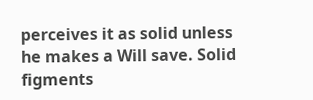perceives it as solid unless he makes a Will save. Solid figments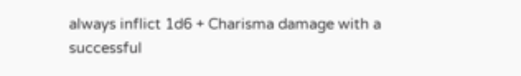always inflict 1d6 + Charisma damage with a successful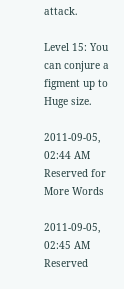attack.

Level 15: You can conjure a figment up to Huge size.

2011-09-05, 02:44 AM
Reserved for More Words

2011-09-05, 02:45 AM
Reserved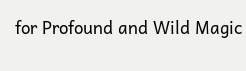for Profound and Wild Magic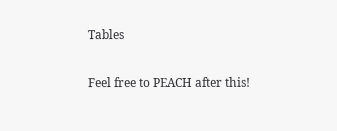Tables

Feel free to PEACH after this!